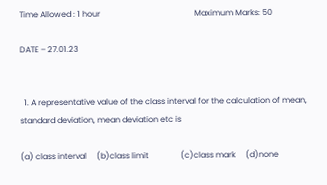Time Allowed : 1 hour                                               Maximum Marks: 50

DATE – 27.01.23


  1. A representative value of the class interval for the calculation of mean, standard deviation, mean deviation etc is

(a) class interval     (b)class limit                (c)class mark     (d)none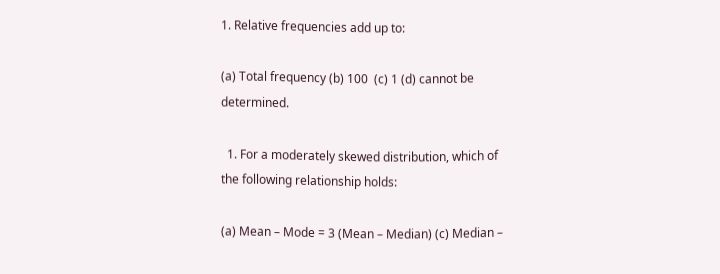1. Relative frequencies add up to:

(a) Total frequency (b) 100  (c) 1 (d) cannot be determined.

  1. For a moderately skewed distribution, which of the following relationship holds:

(a) Mean – Mode = 3 (Mean – Median) (c) Median –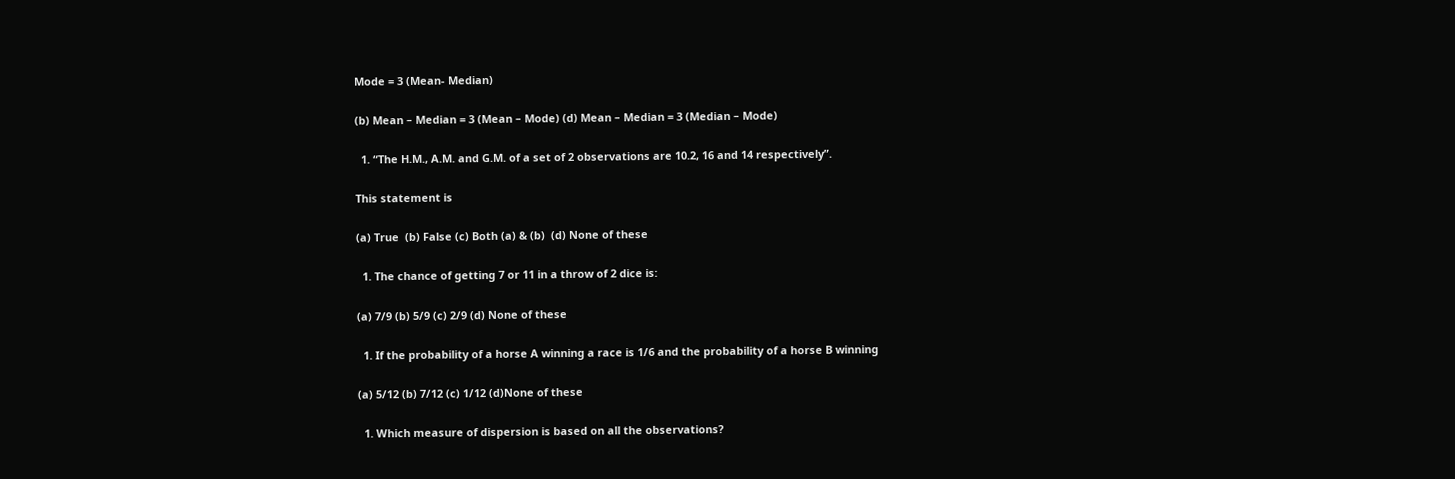Mode = 3 (Mean- Median)

(b) Mean – Median = 3 (Mean – Mode) (d) Mean – Median = 3 (Median – Mode)

  1. “The H.M., A.M. and G.M. of a set of 2 observations are 10.2, 16 and 14 respectively”.

This statement is

(a) True  (b) False (c) Both (a) & (b)  (d) None of these

  1. The chance of getting 7 or 11 in a throw of 2 dice is:

(a) 7/9 (b) 5/9 (c) 2/9 (d) None of these

  1. If the probability of a horse A winning a race is 1/6 and the probability of a horse B winning

(a) 5/12 (b) 7/12 (c) 1/12 (d)None of these

  1. Which measure of dispersion is based on all the observations?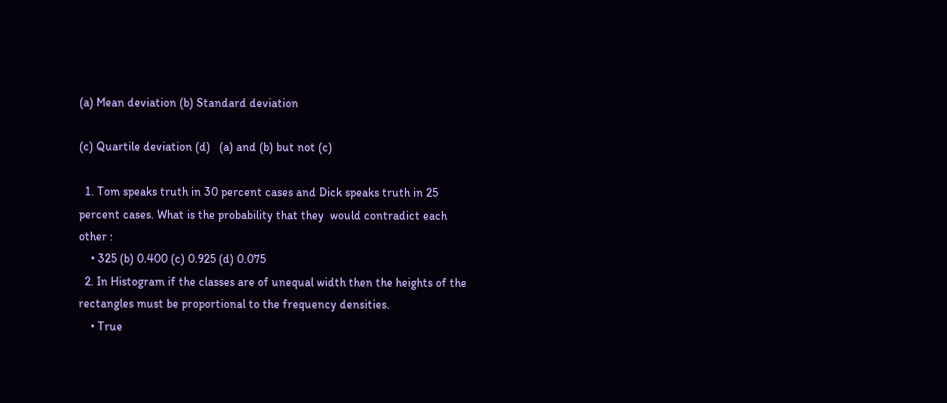(a) Mean deviation (b) Standard deviation

(c) Quartile deviation (d)   (a) and (b) but not (c)

  1. Tom speaks truth in 30 percent cases and Dick speaks truth in 25 percent cases. What is the probability that they  would contradict each other :
    • 325 (b) 0.400 (c) 0.925 (d) 0.075
  2. In Histogram if the classes are of unequal width then the heights of the rectangles must be proportional to the frequency densities.
    • True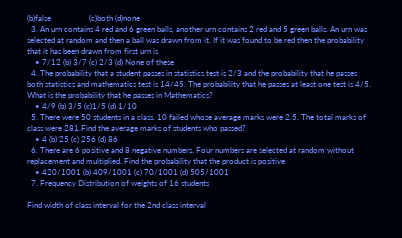(b)false                   (c)both (d)none
  3. An urn contains 4 red and 6 green balls, another urn contains 2 red and 5 green balls. An urn was selected at random and then a ball was drawn from it. If it was found to be red then the probability that it has been drawn from first urn is
    • 7/12 (b) 3/7 (c) 2/3 (d) None of these
  4. The probability that a student passes in statistics test is 2/3 and the probability that he passes both statistics and mathematics test is 14/45. The probability that he passes at least one test is 4/5. What is the probability that he passes in Mathematics?
    • 4/9 (b) 3/5 (c)1/5 (d) 1/10
  5. There were 50 students in a class. 10 failed whose average marks were 2.5. The total marks of class were 281.Find the average marks of students who passed?
    • 4 (b) 25 (c) 256 (d) 86
  6. There are 6 positive and 8 negative numbers. Four numbers are selected at random without replacement and multiplied. Find the probability that the product is positive
    • 420/1001 (b) 409/1001 (c) 70/1001 (d) 505/1001
  7. Frequency Distribution of weights of 16 students

Find width of class interval for the 2nd class interval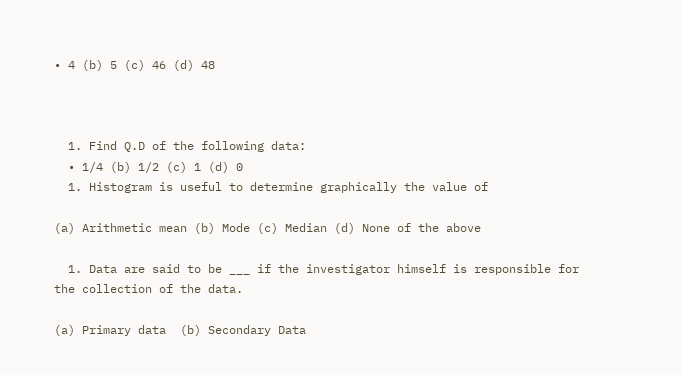• 4 (b) 5 (c) 46 (d) 48



  1. Find Q.D of the following data:
  • 1/4 (b) 1/2 (c) 1 (d) 0
  1. Histogram is useful to determine graphically the value of

(a) Arithmetic mean (b) Mode (c) Median (d) None of the above

  1. Data are said to be ___ if the investigator himself is responsible for the collection of the data.

(a) Primary data  (b) Secondary Data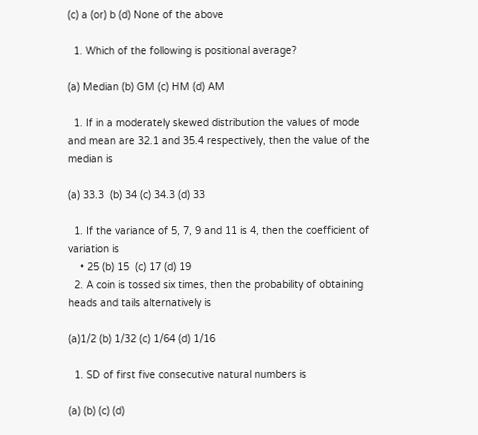(c) a (or) b (d) None of the above

  1. Which of the following is positional average?

(a) Median (b) GM (c) HM (d) AM

  1. If in a moderately skewed distribution the values of mode and mean are 32.1 and 35.4 respectively, then the value of the median is

(a) 33.3  (b) 34 (c) 34.3 (d) 33

  1. If the variance of 5, 7, 9 and 11 is 4, then the coefficient of variation is
    • 25 (b) 15  (c) 17 (d) 19
  2. A coin is tossed six times, then the probability of obtaining heads and tails alternatively is

(a)1/2 (b) 1/32 (c) 1/64 (d) 1/16

  1. SD of first five consecutive natural numbers is

(a) (b) (c) (d)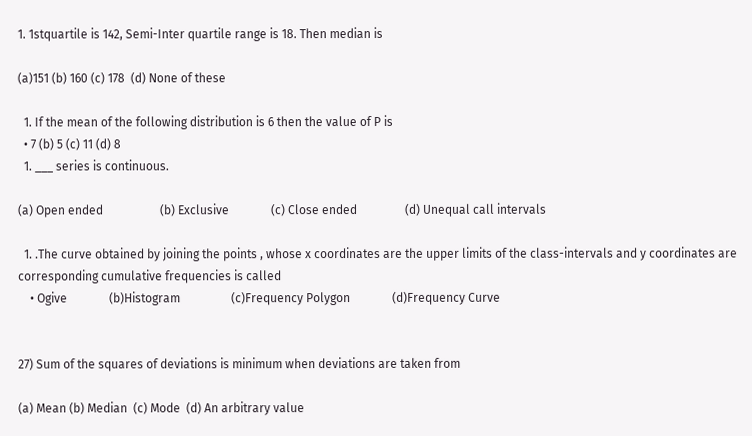1. 1stquartile is 142, Semi-Inter quartile range is 18. Then median is

(a)151 (b) 160 (c) 178  (d) None of these

  1. If the mean of the following distribution is 6 then the value of P is
  • 7 (b) 5 (c) 11 (d) 8
  1. ___ series is continuous.

(a) Open ended                   (b) Exclusive              (c) Close ended                (d) Unequal call intervals

  1. .The curve obtained by joining the points , whose x coordinates are the upper limits of the class-intervals and y coordinates are corresponding cumulative frequencies is called
    • Ogive              (b)Histogram                 (c)Frequency Polygon              (d)Frequency Curve


27) Sum of the squares of deviations is minimum when deviations are taken from

(a) Mean (b) Median  (c) Mode  (d) An arbitrary value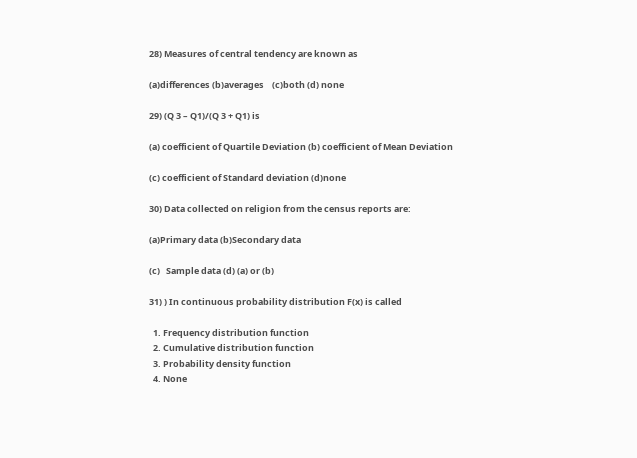28) Measures of central tendency are known as

(a)differences (b)averages    (c)both (d) none

29) (Q 3 – Q1)/(Q 3 + Q1) is

(a) coefficient of Quartile Deviation (b) coefficient of Mean Deviation

(c) coefficient of Standard deviation (d)none

30) Data collected on religion from the census reports are:

(a)Primary data (b)Secondary data

(c)   Sample data (d) (a) or (b)

31) ) In continuous probability distribution F(x) is called

  1. Frequency distribution function
  2. Cumulative distribution function
  3. Probability density function
  4. None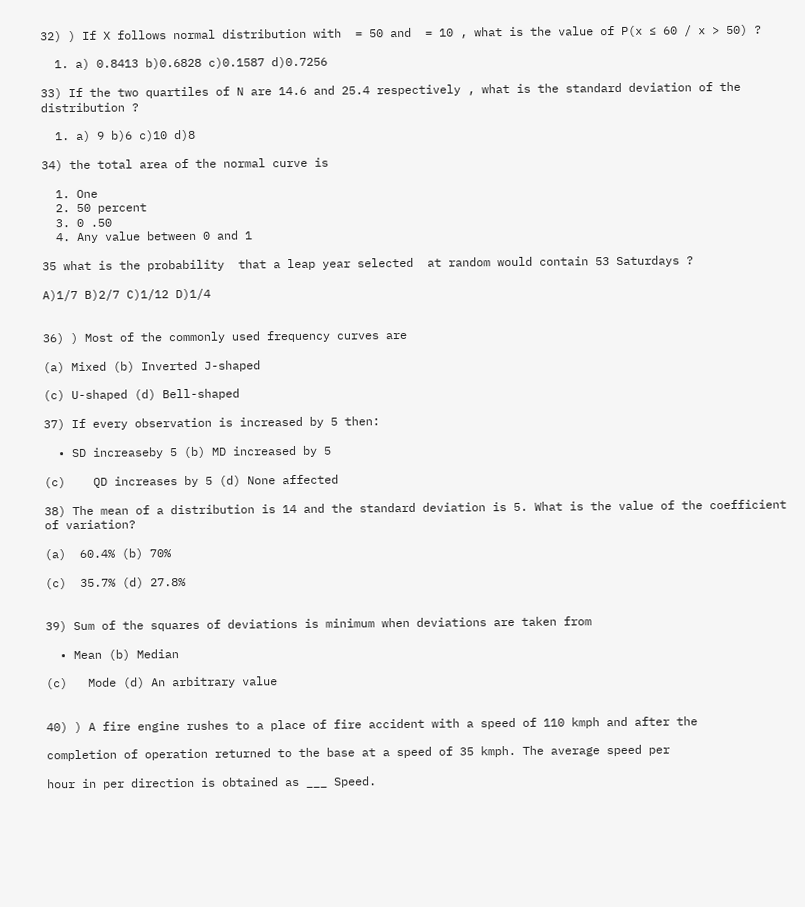32) ) If X follows normal distribution with  = 50 and  = 10 , what is the value of P(x ≤ 60 / x > 50) ?

  1. a) 0.8413 b)0.6828 c)0.1587 d)0.7256

33) If the two quartiles of N are 14.6 and 25.4 respectively , what is the standard deviation of the distribution ?

  1. a) 9 b)6 c)10 d)8

34) the total area of the normal curve is

  1. One
  2. 50 percent
  3. 0 .50
  4. Any value between 0 and 1

35 what is the probability  that a leap year selected  at random would contain 53 Saturdays ?

A)1/7 B)2/7 C)1/12 D)1/4


36) ) Most of the commonly used frequency curves are

(a) Mixed (b) Inverted J-shaped

(c) U-shaped (d) Bell-shaped

37) If every observation is increased by 5 then:

  • SD increaseby 5 (b) MD increased by 5

(c)    QD increases by 5 (d) None affected

38) The mean of a distribution is 14 and the standard deviation is 5. What is the value of the coefficient of variation?

(a)  60.4% (b) 70%

(c)  35.7% (d) 27.8%


39) Sum of the squares of deviations is minimum when deviations are taken from

  • Mean (b) Median

(c)   Mode (d) An arbitrary value


40) ) A fire engine rushes to a place of fire accident with a speed of 110 kmph and after the

completion of operation returned to the base at a speed of 35 kmph. The average speed per

hour in per direction is obtained as ___ Speed.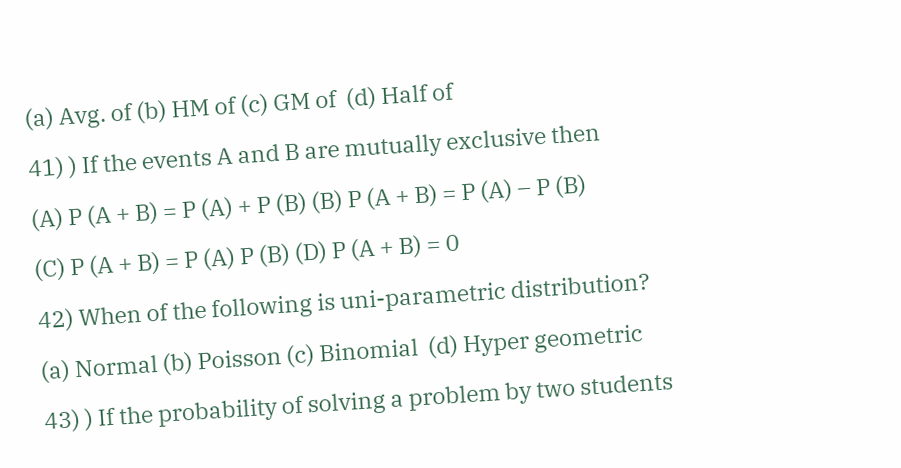(a) Avg. of (b) HM of (c) GM of  (d) Half of

41) ) If the events A and B are mutually exclusive then

(A) P (A + B) = P (A) + P (B) (B) P (A + B) = P (A) – P (B)

(C) P (A + B) = P (A) P (B) (D) P (A + B) = 0

42) When of the following is uni-parametric distribution?

(a) Normal (b) Poisson (c) Binomial  (d) Hyper geometric

43) ) If the probability of solving a problem by two students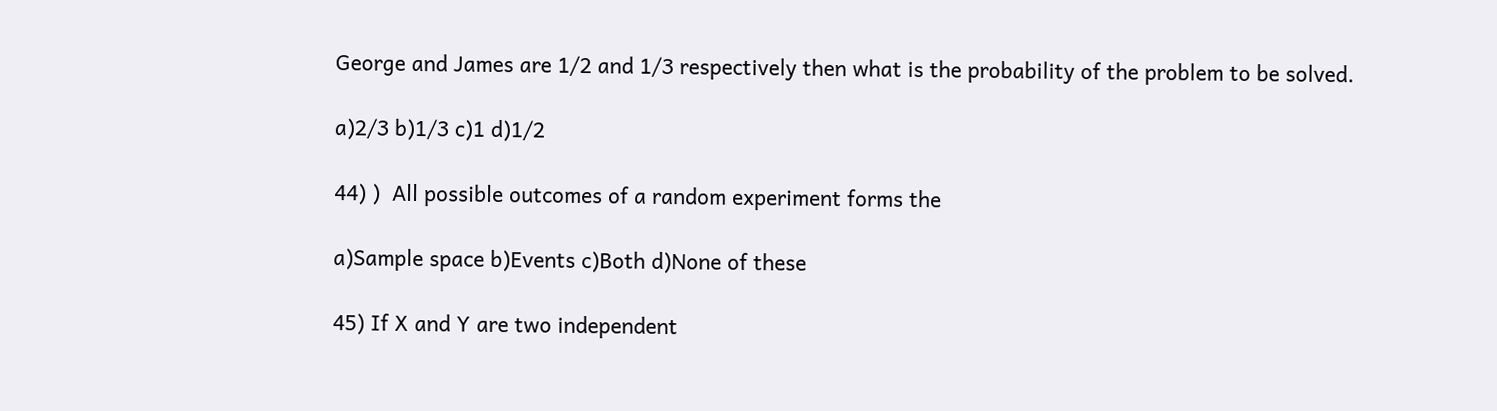George and James are 1/2 and 1/3 respectively then what is the probability of the problem to be solved.

a)2/3 b)1/3 c)1 d)1/2

44) )  All possible outcomes of a random experiment forms the

a)Sample space b)Events c)Both d)None of these

45) If X and Y are two independent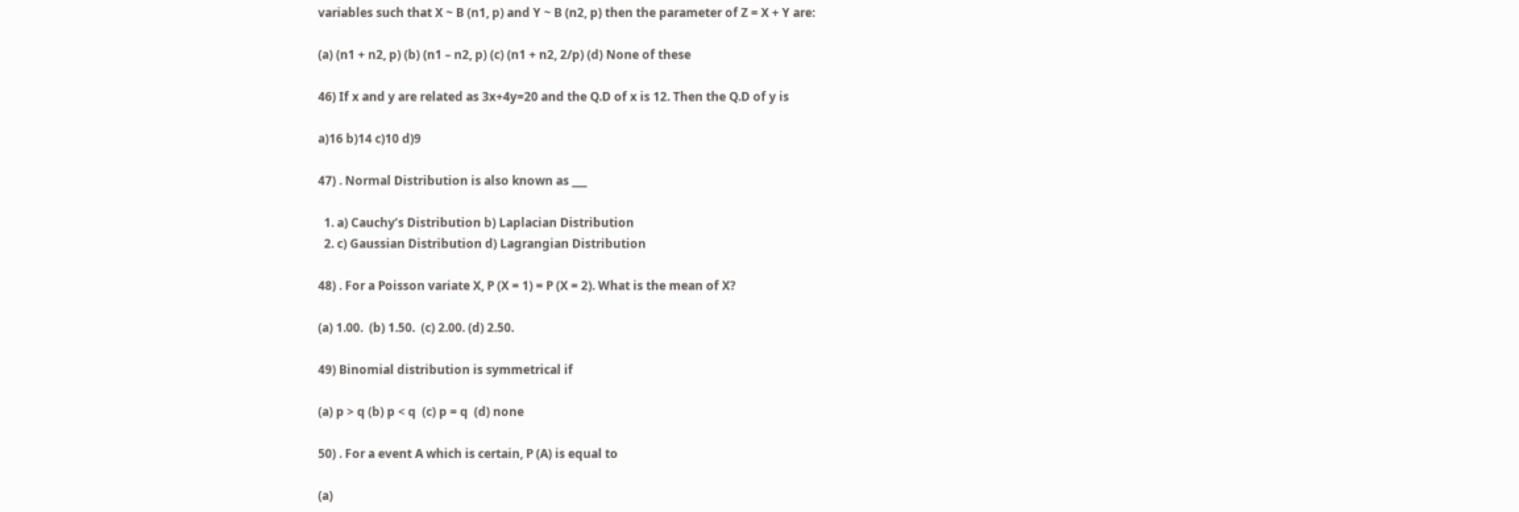variables such that X ~ B (n1, p) and Y ~ B (n2, p) then the parameter of Z = X + Y are:

(a) (n1 + n2, p) (b) (n1 – n2, p) (c) (n1 + n2, 2/p) (d) None of these

46) If x and y are related as 3x+4y=20 and the Q.D of x is 12. Then the Q.D of y is

a)16 b)14 c)10 d)9

47) . Normal Distribution is also known as ___

  1. a) Cauchy’s Distribution b) Laplacian Distribution
  2. c) Gaussian Distribution d) Lagrangian Distribution

48) . For a Poisson variate X, P (X = 1) = P (X = 2). What is the mean of X?

(a) 1.00.  (b) 1.50.  (c) 2.00. (d) 2.50.

49) Binomial distribution is symmetrical if

(a) p > q (b) p < q  (c) p = q  (d) none

50) . For a event A which is certain, P (A) is equal to

(a)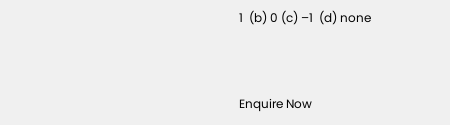1  (b) 0 (c) –1  (d) none



Enquire Now